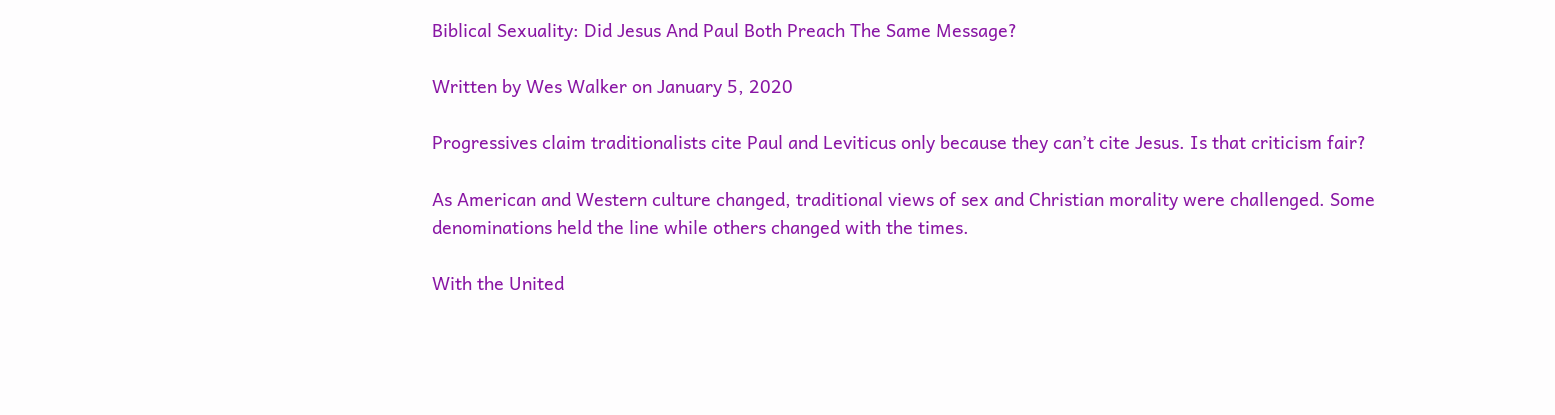Biblical Sexuality: Did Jesus And Paul Both Preach The Same Message?

Written by Wes Walker on January 5, 2020

Progressives claim traditionalists cite Paul and Leviticus only because they can’t cite Jesus. Is that criticism fair?

As American and Western culture changed, traditional views of sex and Christian morality were challenged. Some denominations held the line while others changed with the times.

With the United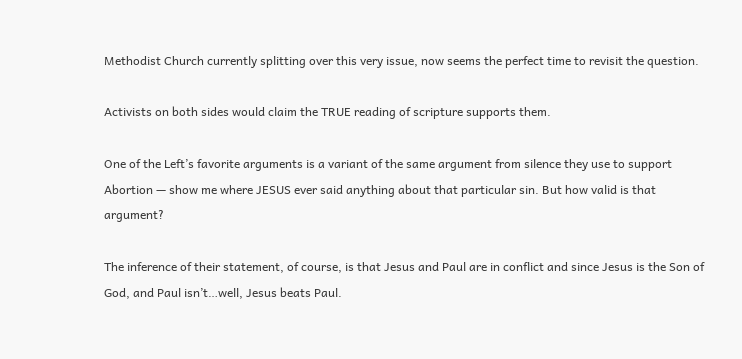Methodist Church currently splitting over this very issue, now seems the perfect time to revisit the question.

Activists on both sides would claim the TRUE reading of scripture supports them.

One of the Left’s favorite arguments is a variant of the same argument from silence they use to support Abortion — show me where JESUS ever said anything about that particular sin. But how valid is that argument?

The inference of their statement, of course, is that Jesus and Paul are in conflict and since Jesus is the Son of God, and Paul isn’t…well, Jesus beats Paul.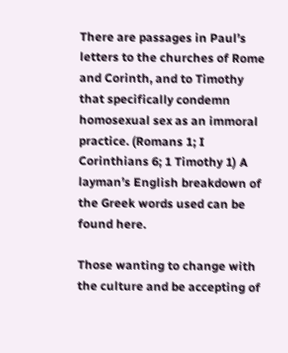There are passages in Paul’s letters to the churches of Rome and Corinth, and to Timothy that specifically condemn homosexual sex as an immoral practice. (Romans 1; I Corinthians 6; 1 Timothy 1) A layman’s English breakdown of the Greek words used can be found here.

Those wanting to change with the culture and be accepting of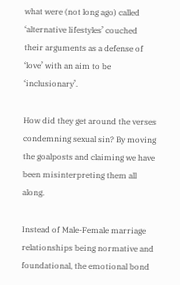what were (not long ago) called ‘alternative lifestyles’ couched their arguments as a defense of ‘love’ with an aim to be ‘inclusionary’.

How did they get around the verses condemning sexual sin? By moving the goalposts and claiming we have been misinterpreting them all along.

Instead of Male-Female marriage relationships being normative and foundational, the emotional bond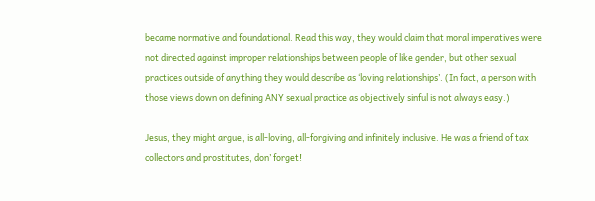became normative and foundational. Read this way, they would claim that moral imperatives were not directed against improper relationships between people of like gender, but other sexual practices outside of anything they would describe as ‘loving relationships’. (In fact, a person with those views down on defining ANY sexual practice as objectively sinful is not always easy.)

Jesus, they might argue, is all-loving, all-forgiving and infinitely inclusive. He was a friend of tax collectors and prostitutes, don’ forget!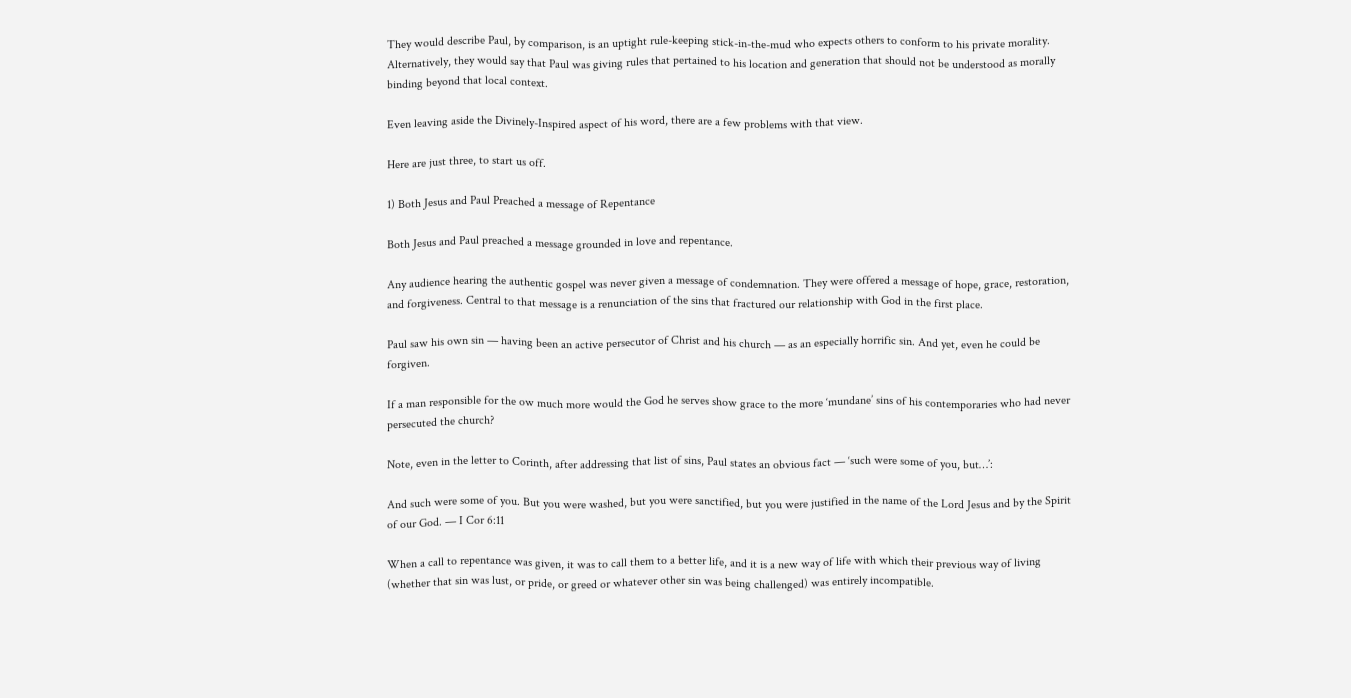They would describe Paul, by comparison, is an uptight rule-keeping stick-in-the-mud who expects others to conform to his private morality. Alternatively, they would say that Paul was giving rules that pertained to his location and generation that should not be understood as morally binding beyond that local context.

Even leaving aside the Divinely-Inspired aspect of his word, there are a few problems with that view.

Here are just three, to start us off.

1) Both Jesus and Paul Preached a message of Repentance

Both Jesus and Paul preached a message grounded in love and repentance.

Any audience hearing the authentic gospel was never given a message of condemnation. They were offered a message of hope, grace, restoration, and forgiveness. Central to that message is a renunciation of the sins that fractured our relationship with God in the first place.

Paul saw his own sin — having been an active persecutor of Christ and his church — as an especially horrific sin. And yet, even he could be forgiven.

If a man responsible for the ow much more would the God he serves show grace to the more ‘mundane’ sins of his contemporaries who had never persecuted the church?

Note, even in the letter to Corinth, after addressing that list of sins, Paul states an obvious fact — ‘such were some of you, but…’:

And such were some of you. But you were washed, but you were sanctified, but you were justified in the name of the Lord Jesus and by the Spirit of our God. — I Cor 6:11

When a call to repentance was given, it was to call them to a better life, and it is a new way of life with which their previous way of living (whether that sin was lust, or pride, or greed or whatever other sin was being challenged) was entirely incompatible.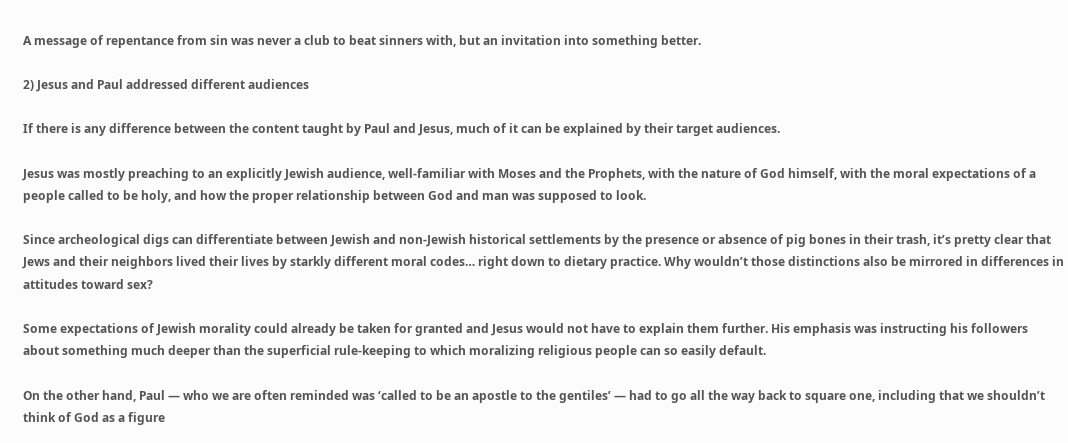A message of repentance from sin was never a club to beat sinners with, but an invitation into something better.

2) Jesus and Paul addressed different audiences

If there is any difference between the content taught by Paul and Jesus, much of it can be explained by their target audiences.

Jesus was mostly preaching to an explicitly Jewish audience, well-familiar with Moses and the Prophets, with the nature of God himself, with the moral expectations of a people called to be holy, and how the proper relationship between God and man was supposed to look.

Since archeological digs can differentiate between Jewish and non-Jewish historical settlements by the presence or absence of pig bones in their trash, it’s pretty clear that Jews and their neighbors lived their lives by starkly different moral codes… right down to dietary practice. Why wouldn’t those distinctions also be mirrored in differences in attitudes toward sex?

Some expectations of Jewish morality could already be taken for granted and Jesus would not have to explain them further. His emphasis was instructing his followers about something much deeper than the superficial rule-keeping to which moralizing religious people can so easily default.

On the other hand, Paul — who we are often reminded was ‘called to be an apostle to the gentiles’ — had to go all the way back to square one, including that we shouldn’t think of God as a figure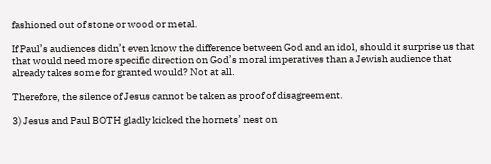fashioned out of stone or wood or metal.

If Paul’s audiences didn’t even know the difference between God and an idol, should it surprise us that that would need more specific direction on God’s moral imperatives than a Jewish audience that already takes some for granted would? Not at all.

Therefore, the silence of Jesus cannot be taken as proof of disagreement.

3) Jesus and Paul BOTH gladly kicked the hornets’ nest on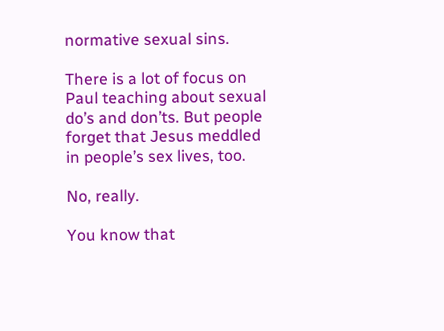normative sexual sins.

There is a lot of focus on Paul teaching about sexual do’s and don’ts. But people forget that Jesus meddled in people’s sex lives, too.

No, really.

You know that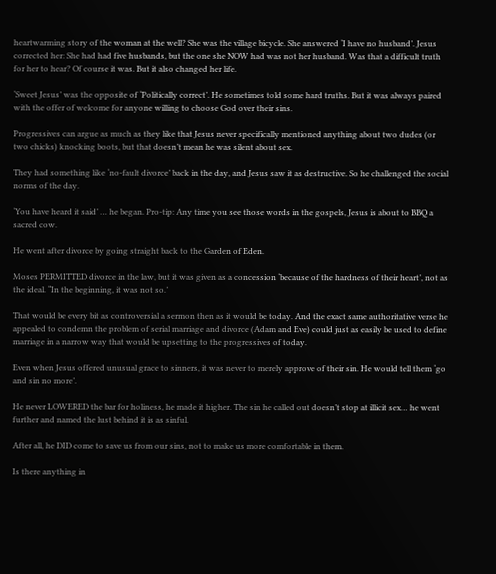heartwarming story of the woman at the well? She was the village bicycle. She answered ‘I have no husband’. Jesus corrected her: She had had five husbands, but the one she NOW had was not her husband. Was that a difficult truth for her to hear? Of course it was. But it also changed her life.

‘Sweet Jesus’ was the opposite of ‘Politically correct’. He sometimes told some hard truths. But it was always paired with the offer of welcome for anyone willing to choose God over their sins.

Progressives can argue as much as they like that Jesus never specifically mentioned anything about two dudes (or two chicks) knocking boots, but that doesn’t mean he was silent about sex.

They had something like ‘no-fault divorce’ back in the day, and Jesus saw it as destructive. So he challenged the social norms of the day.

‘You have heard it said’ … he began. Pro-tip: Any time you see those words in the gospels, Jesus is about to BBQ a sacred cow.

He went after divorce by going straight back to the Garden of Eden.

Moses PERMITTED divorce in the law, but it was given as a concession ‘because of the hardness of their heart’, not as the ideal. “In the beginning, it was not so.’

That would be every bit as controversial a sermon then as it would be today. And the exact same authoritative verse he appealed to condemn the problem of serial marriage and divorce (Adam and Eve) could just as easily be used to define marriage in a narrow way that would be upsetting to the progressives of today.

Even when Jesus offered unusual grace to sinners, it was never to merely approve of their sin. He would tell them ‘go and sin no more’.

He never LOWERED the bar for holiness, he made it higher. The sin he called out doesn’t stop at illicit sex… he went further and named the lust behind it is as sinful.

After all, he DID come to save us from our sins, not to make us more comfortable in them.

Is there anything in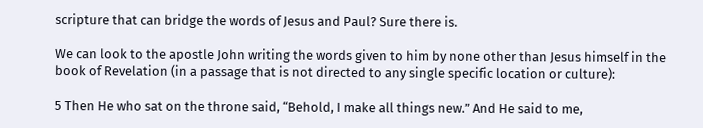scripture that can bridge the words of Jesus and Paul? Sure there is.

We can look to the apostle John writing the words given to him by none other than Jesus himself in the book of Revelation (in a passage that is not directed to any single specific location or culture):

5 Then He who sat on the throne said, “Behold, I make all things new.” And He said to me,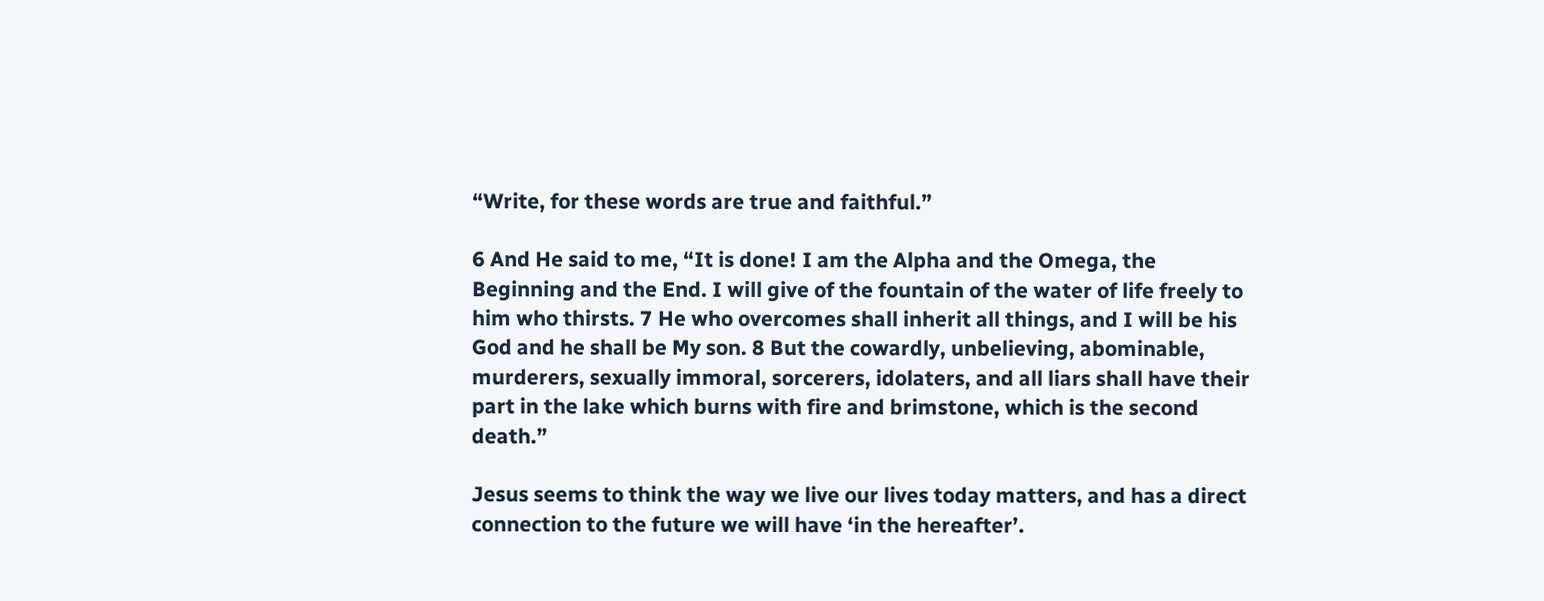“Write, for these words are true and faithful.”

6 And He said to me, “It is done! I am the Alpha and the Omega, the Beginning and the End. I will give of the fountain of the water of life freely to him who thirsts. 7 He who overcomes shall inherit all things, and I will be his God and he shall be My son. 8 But the cowardly, unbelieving, abominable, murderers, sexually immoral, sorcerers, idolaters, and all liars shall have their part in the lake which burns with fire and brimstone, which is the second death.”

Jesus seems to think the way we live our lives today matters, and has a direct connection to the future we will have ‘in the hereafter’.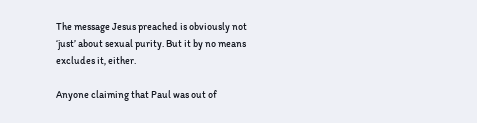The message Jesus preached is obviously not ‘just’ about sexual purity. But it by no means excludes it, either.

Anyone claiming that Paul was out of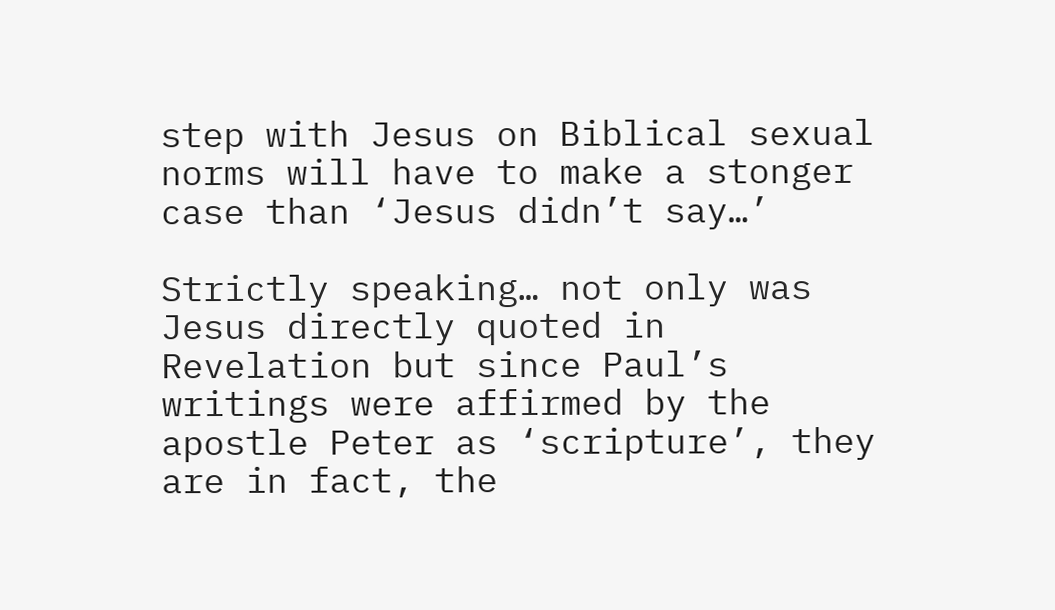step with Jesus on Biblical sexual norms will have to make a stonger case than ‘Jesus didn’t say…’

Strictly speaking… not only was Jesus directly quoted in Revelation but since Paul’s writings were affirmed by the apostle Peter as ‘scripture’, they are in fact, the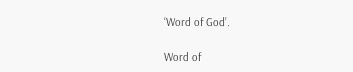‘Word of God’.

Word of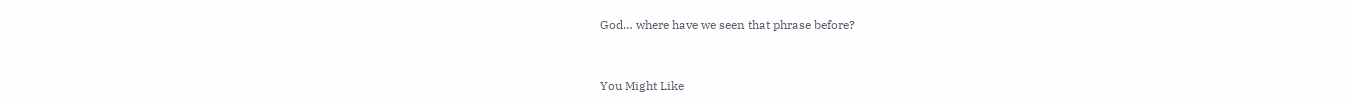God… where have we seen that phrase before?


You Might Like